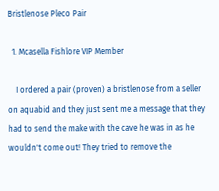Bristlenose Pleco Pair

  1. Mcasella Fishlore VIP Member

    I ordered a pair (proven) a bristlenose from a seller on aquabid and they just sent me a message that they had to send the make with the cave he was in as he wouldn't come out! They tried to remove the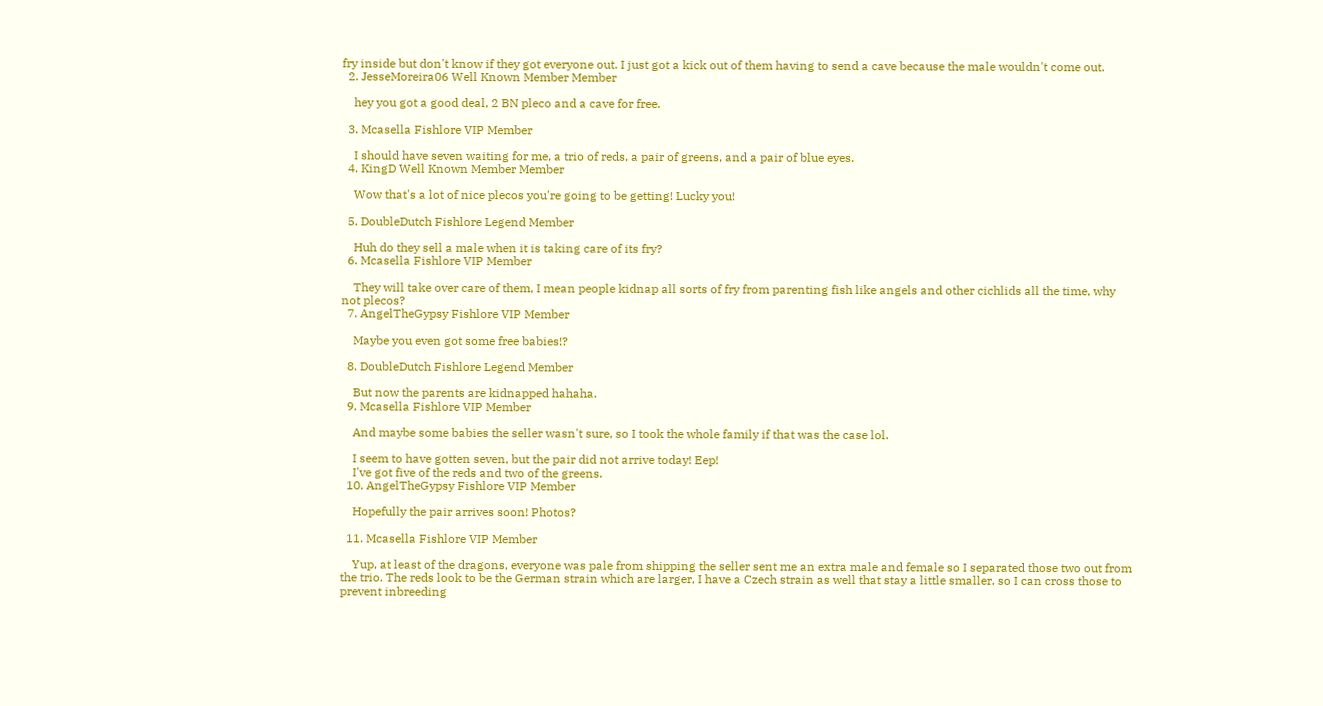fry inside but don't know if they got everyone out. I just got a kick out of them having to send a cave because the male wouldn't come out.
  2. JesseMoreira06 Well Known Member Member

    hey you got a good deal, 2 BN pleco and a cave for free.

  3. Mcasella Fishlore VIP Member

    I should have seven waiting for me, a trio of reds, a pair of greens, and a pair of blue eyes.
  4. KingD Well Known Member Member

    Wow that's a lot of nice plecos you're going to be getting! Lucky you!

  5. DoubleDutch Fishlore Legend Member

    Huh do they sell a male when it is taking care of its fry?
  6. Mcasella Fishlore VIP Member

    They will take over care of them, I mean people kidnap all sorts of fry from parenting fish like angels and other cichlids all the time, why not plecos?
  7. AngelTheGypsy Fishlore VIP Member

    Maybe you even got some free babies!?

  8. DoubleDutch Fishlore Legend Member

    But now the parents are kidnapped hahaha.
  9. Mcasella Fishlore VIP Member

    And maybe some babies the seller wasn't sure, so I took the whole family if that was the case lol.

    I seem to have gotten seven, but the pair did not arrive today! Eep!
    I've got five of the reds and two of the greens.
  10. AngelTheGypsy Fishlore VIP Member

    Hopefully the pair arrives soon! Photos?

  11. Mcasella Fishlore VIP Member

    Yup, at least of the dragons, everyone was pale from shipping the seller sent me an extra male and female so I separated those two out from the trio. The reds look to be the German strain which are larger, I have a Czech strain as well that stay a little smaller, so I can cross those to prevent inbreeding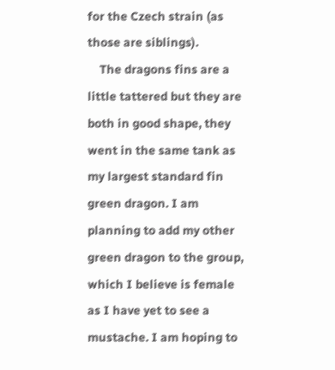for the Czech strain (as those are siblings).
    The dragons fins are a little tattered but they are both in good shape, they went in the same tank as my largest standard fin green dragon. I am planning to add my other green dragon to the group, which I believe is female as I have yet to see a mustache. I am hoping to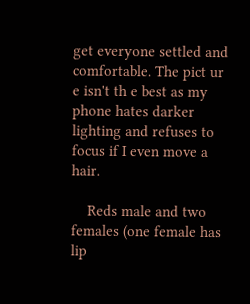get everyone settled and comfortable. The pict ur e isn't th e best as my phone hates darker lighting and refuses to focus if I even move a hair.

    Reds male and two females (one female has lip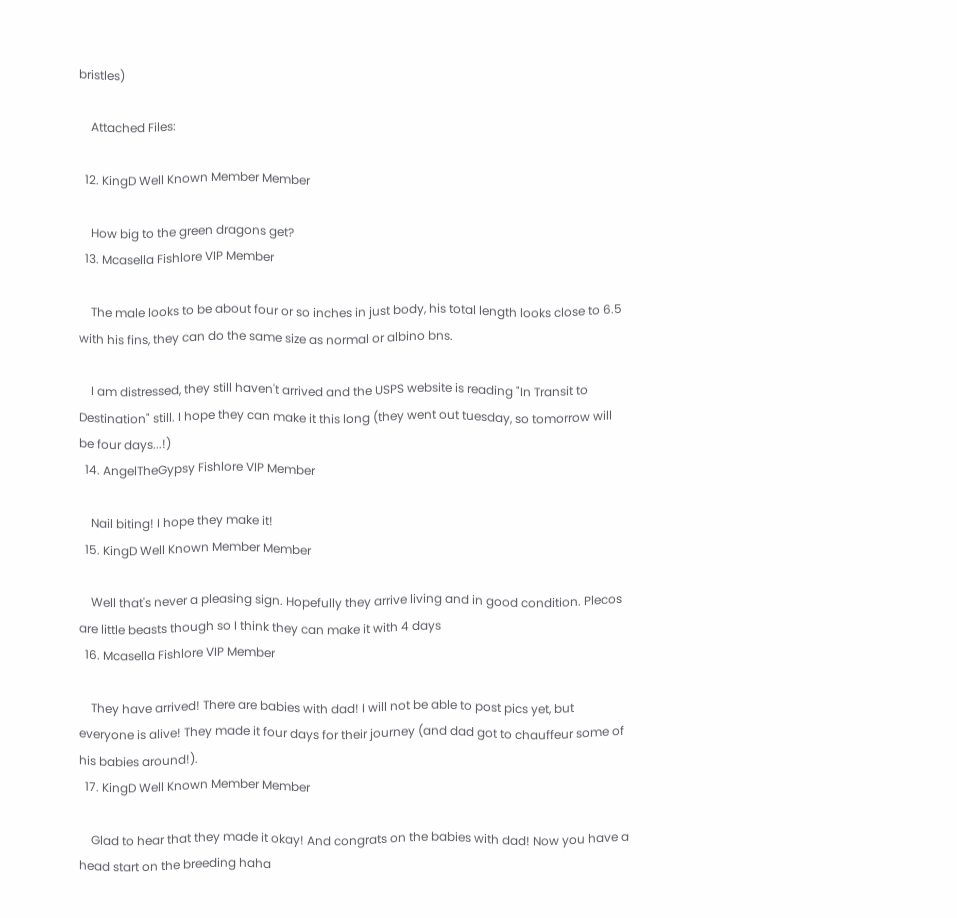bristles)

    Attached Files:

  12. KingD Well Known Member Member

    How big to the green dragons get?
  13. Mcasella Fishlore VIP Member

    The male looks to be about four or so inches in just body, his total length looks close to 6.5 with his fins, they can do the same size as normal or albino bns.

    I am distressed, they still haven't arrived and the USPS website is reading "In Transit to Destination" still. I hope they can make it this long (they went out tuesday, so tomorrow will be four days...!)
  14. AngelTheGypsy Fishlore VIP Member

    Nail biting! I hope they make it!
  15. KingD Well Known Member Member

    Well that's never a pleasing sign. Hopefully they arrive living and in good condition. Plecos are little beasts though so I think they can make it with 4 days
  16. Mcasella Fishlore VIP Member

    They have arrived! There are babies with dad! I will not be able to post pics yet, but everyone is alive! They made it four days for their journey (and dad got to chauffeur some of his babies around!).
  17. KingD Well Known Member Member

    Glad to hear that they made it okay! And congrats on the babies with dad! Now you have a head start on the breeding haha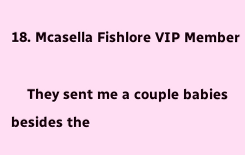18. Mcasella Fishlore VIP Member

    They sent me a couple babies besides the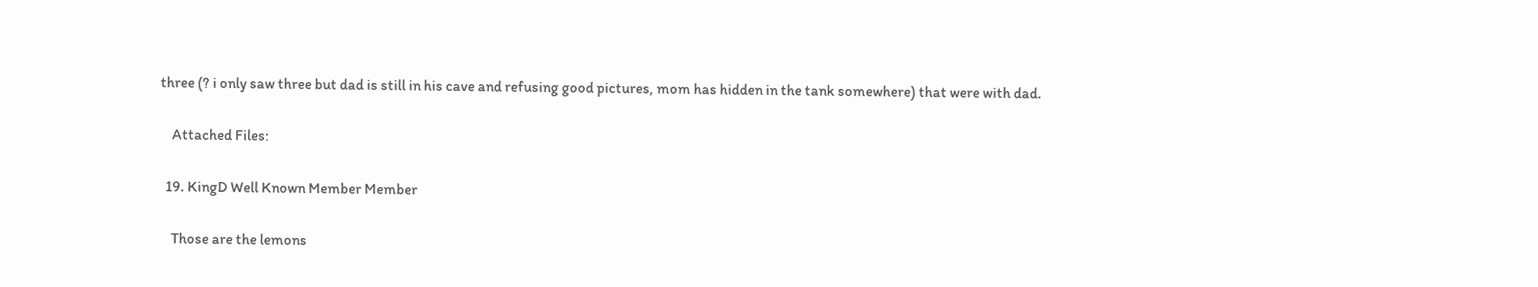three (? i only saw three but dad is still in his cave and refusing good pictures, mom has hidden in the tank somewhere) that were with dad.

    Attached Files:

  19. KingD Well Known Member Member

    Those are the lemons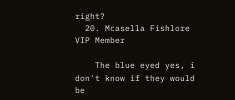right?
  20. Mcasella Fishlore VIP Member

    The blue eyed yes, i don't know if they would be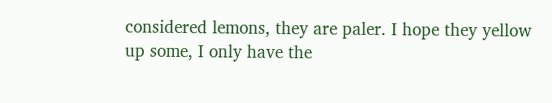considered lemons, they are paler. I hope they yellow up some, I only have the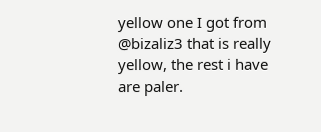yellow one I got from @bizaliz3 that is really yellow, the rest i have are paler.